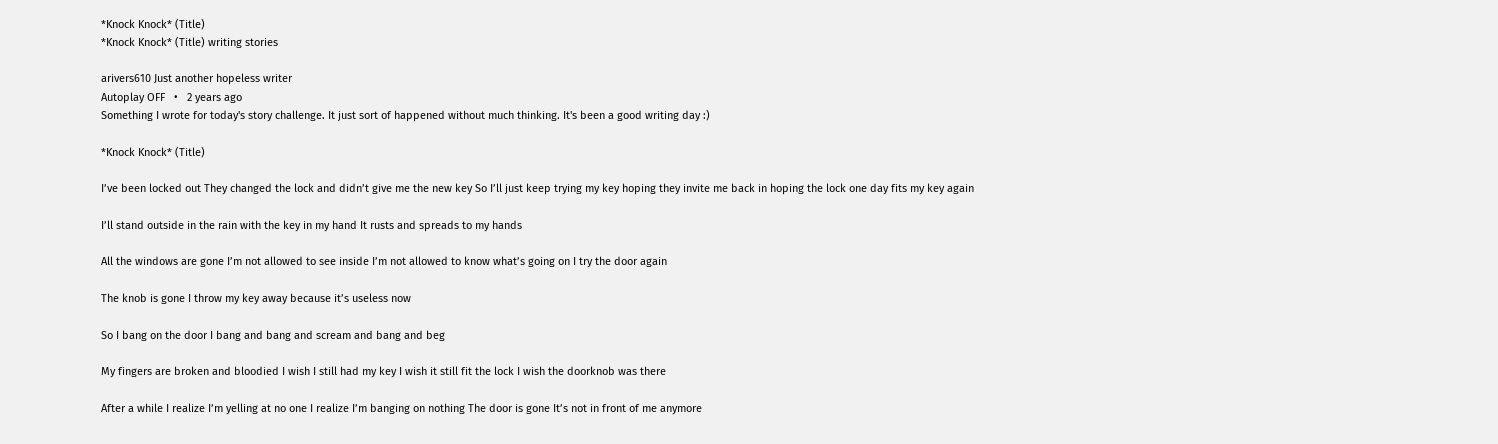*Knock Knock* (Title)
*Knock Knock* (Title) writing stories

arivers610 Just another hopeless writer
Autoplay OFF   •   2 years ago
Something I wrote for today's story challenge. It just sort of happened without much thinking. It's been a good writing day :)

*Knock Knock* (Title)

I’ve been locked out They changed the lock and didn’t give me the new key So I’ll just keep trying my key hoping they invite me back in hoping the lock one day fits my key again

I’ll stand outside in the rain with the key in my hand It rusts and spreads to my hands

All the windows are gone I’m not allowed to see inside I’m not allowed to know what’s going on I try the door again

The knob is gone I throw my key away because it’s useless now

So I bang on the door I bang and bang and scream and bang and beg

My fingers are broken and bloodied I wish I still had my key I wish it still fit the lock I wish the doorknob was there

After a while I realize I’m yelling at no one I realize I’m banging on nothing The door is gone It’s not in front of me anymore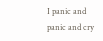I panic and panic and cry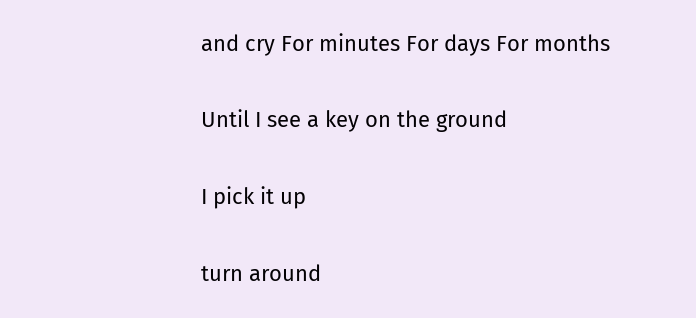and cry For minutes For days For months

Until I see a key on the ground

I pick it up

turn around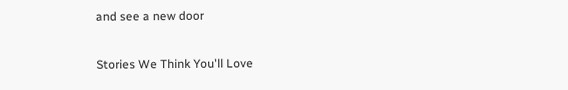and see a new door

Stories We Think You'll Love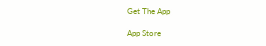Get The App

App Store